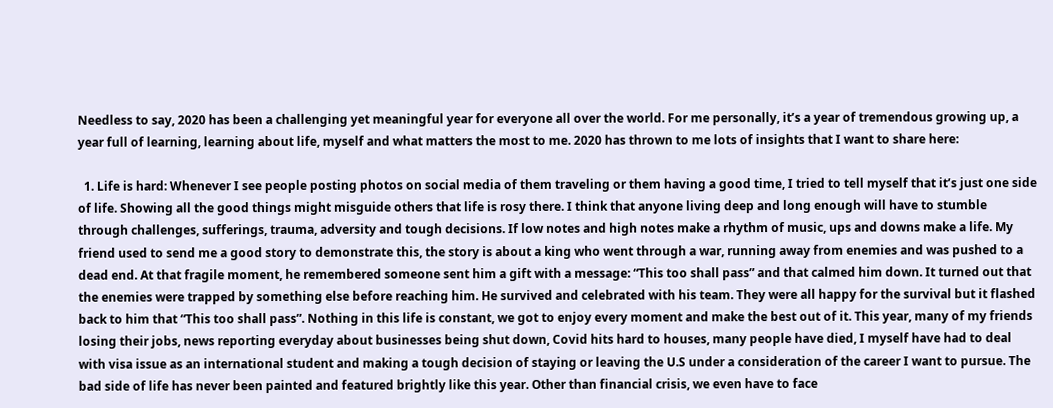Needless to say, 2020 has been a challenging yet meaningful year for everyone all over the world. For me personally, it’s a year of tremendous growing up, a year full of learning, learning about life, myself and what matters the most to me. 2020 has thrown to me lots of insights that I want to share here:

  1. Life is hard: Whenever I see people posting photos on social media of them traveling or them having a good time, I tried to tell myself that it’s just one side of life. Showing all the good things might misguide others that life is rosy there. I think that anyone living deep and long enough will have to stumble through challenges, sufferings, trauma, adversity and tough decisions. If low notes and high notes make a rhythm of music, ups and downs make a life. My friend used to send me a good story to demonstrate this, the story is about a king who went through a war, running away from enemies and was pushed to a dead end. At that fragile moment, he remembered someone sent him a gift with a message: “This too shall pass” and that calmed him down. It turned out that the enemies were trapped by something else before reaching him. He survived and celebrated with his team. They were all happy for the survival but it flashed back to him that “This too shall pass”. Nothing in this life is constant, we got to enjoy every moment and make the best out of it. This year, many of my friends losing their jobs, news reporting everyday about businesses being shut down, Covid hits hard to houses, many people have died, I myself have had to deal with visa issue as an international student and making a tough decision of staying or leaving the U.S under a consideration of the career I want to pursue. The bad side of life has never been painted and featured brightly like this year. Other than financial crisis, we even have to face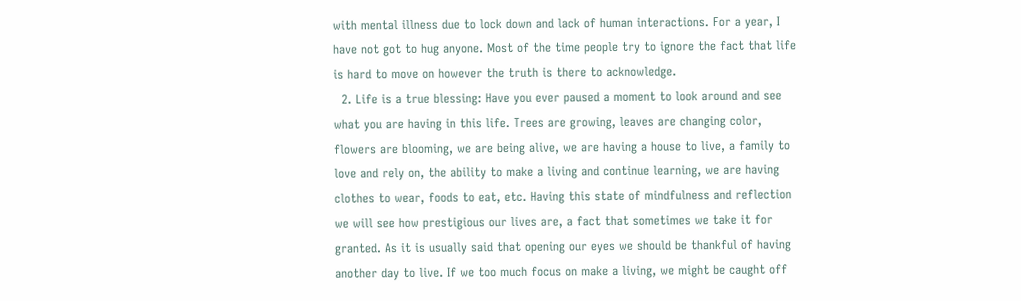with mental illness due to lock down and lack of human interactions. For a year, I have not got to hug anyone. Most of the time people try to ignore the fact that life is hard to move on however the truth is there to acknowledge.
  2. Life is a true blessing: Have you ever paused a moment to look around and see what you are having in this life. Trees are growing, leaves are changing color, flowers are blooming, we are being alive, we are having a house to live, a family to love and rely on, the ability to make a living and continue learning, we are having clothes to wear, foods to eat, etc. Having this state of mindfulness and reflection we will see how prestigious our lives are, a fact that sometimes we take it for granted. As it is usually said that opening our eyes we should be thankful of having another day to live. If we too much focus on make a living, we might be caught off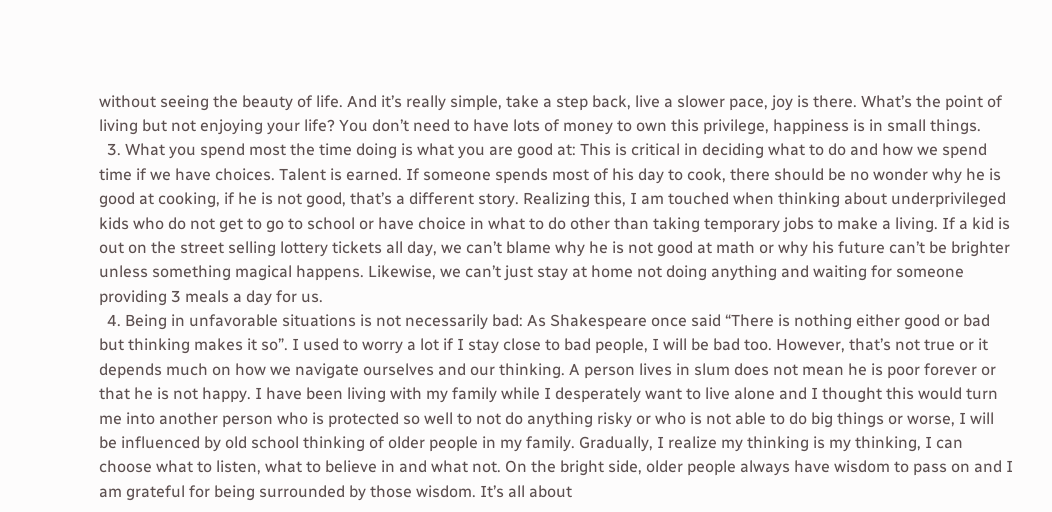without seeing the beauty of life. And it’s really simple, take a step back, live a slower pace, joy is there. What’s the point of living but not enjoying your life? You don’t need to have lots of money to own this privilege, happiness is in small things.
  3. What you spend most the time doing is what you are good at: This is critical in deciding what to do and how we spend time if we have choices. Talent is earned. If someone spends most of his day to cook, there should be no wonder why he is good at cooking, if he is not good, that’s a different story. Realizing this, I am touched when thinking about underprivileged kids who do not get to go to school or have choice in what to do other than taking temporary jobs to make a living. If a kid is out on the street selling lottery tickets all day, we can’t blame why he is not good at math or why his future can’t be brighter unless something magical happens. Likewise, we can’t just stay at home not doing anything and waiting for someone providing 3 meals a day for us.
  4. Being in unfavorable situations is not necessarily bad: As Shakespeare once said “There is nothing either good or bad but thinking makes it so”. I used to worry a lot if I stay close to bad people, I will be bad too. However, that’s not true or it depends much on how we navigate ourselves and our thinking. A person lives in slum does not mean he is poor forever or that he is not happy. I have been living with my family while I desperately want to live alone and I thought this would turn me into another person who is protected so well to not do anything risky or who is not able to do big things or worse, I will be influenced by old school thinking of older people in my family. Gradually, I realize my thinking is my thinking, I can choose what to listen, what to believe in and what not. On the bright side, older people always have wisdom to pass on and I am grateful for being surrounded by those wisdom. It’s all about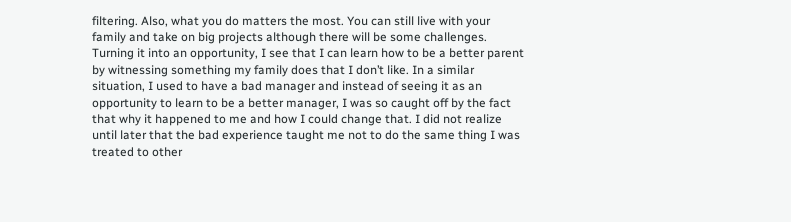filtering. Also, what you do matters the most. You can still live with your family and take on big projects although there will be some challenges. Turning it into an opportunity, I see that I can learn how to be a better parent by witnessing something my family does that I don’t like. In a similar situation, I used to have a bad manager and instead of seeing it as an opportunity to learn to be a better manager, I was so caught off by the fact that why it happened to me and how I could change that. I did not realize until later that the bad experience taught me not to do the same thing I was treated to other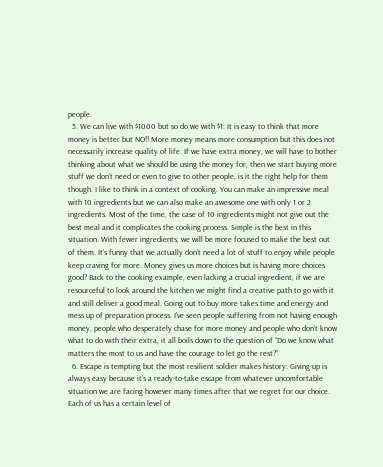people.
  5. We can live with $1000 but so do we with $1: It is easy to think that more money is better but NO!! More money means more consumption but this does not necessarily increase quality of life. If we have extra money, we will have to bother thinking about what we should be using the money for, then we start buying more stuff we don’t need or even to give to other people, is it the right help for them though. I like to think in a context of cooking. You can make an impressive meal with 10 ingredients but we can also make an awesome one with only 1 or 2 ingredients. Most of the time, the case of 10 ingredients might not give out the best meal and it complicates the cooking process. Simple is the best in this situation. With fewer ingredients, we will be more focused to make the best out of them. It’s funny that we actually don’t need a lot of stuff to enjoy while people keep craving for more. Money gives us more choices but is having more choices good? Back to the cooking example, even lacking a crucial ingredient, if we are resourceful to look around the kitchen we might find a creative path to go with it and still deliver a good meal. Going out to buy more takes time and energy and mess up of preparation process. I’ve seen people suffering from not having enough money, people who desperately chase for more money and people who don’t know what to do with their extra, it all boils down to the question of “Do we know what matters the most to us and have the courage to let go the rest?”
  6. Escape is tempting but the most resilient soldier makes history: Giving up is always easy because it’s a ready-to-take escape from whatever uncomfortable situation we are facing however many times after that we regret for our choice. Each of us has a certain level of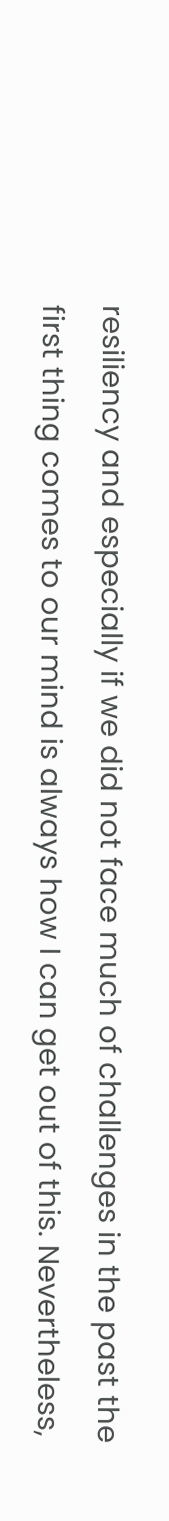resiliency and especially if we did not face much of challenges in the past the first thing comes to our mind is always how I can get out of this. Nevertheless,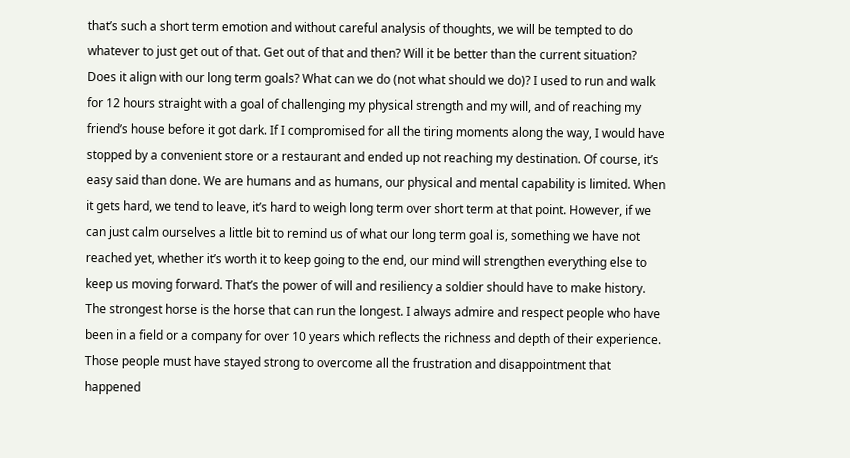that’s such a short term emotion and without careful analysis of thoughts, we will be tempted to do whatever to just get out of that. Get out of that and then? Will it be better than the current situation? Does it align with our long term goals? What can we do (not what should we do)? I used to run and walk for 12 hours straight with a goal of challenging my physical strength and my will, and of reaching my friend’s house before it got dark. If I compromised for all the tiring moments along the way, I would have stopped by a convenient store or a restaurant and ended up not reaching my destination. Of course, it’s easy said than done. We are humans and as humans, our physical and mental capability is limited. When it gets hard, we tend to leave, it’s hard to weigh long term over short term at that point. However, if we can just calm ourselves a little bit to remind us of what our long term goal is, something we have not reached yet, whether it’s worth it to keep going to the end, our mind will strengthen everything else to keep us moving forward. That’s the power of will and resiliency a soldier should have to make history. The strongest horse is the horse that can run the longest. I always admire and respect people who have been in a field or a company for over 10 years which reflects the richness and depth of their experience. Those people must have stayed strong to overcome all the frustration and disappointment that happened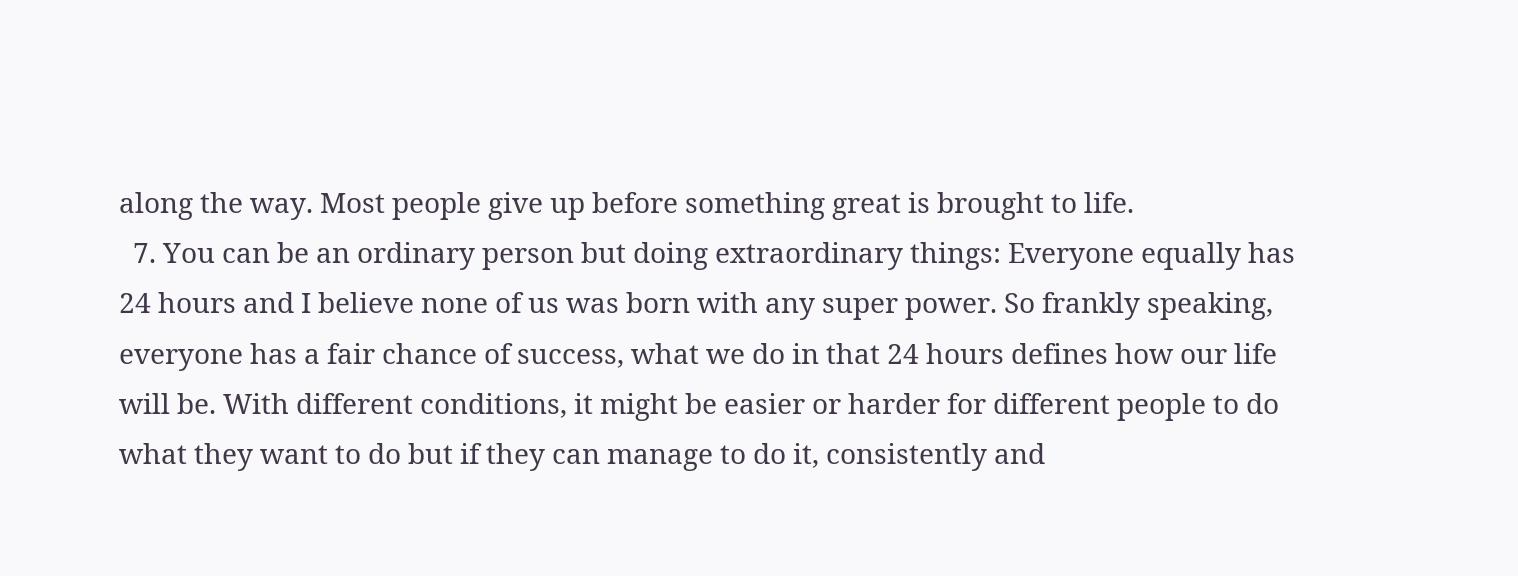along the way. Most people give up before something great is brought to life.
  7. You can be an ordinary person but doing extraordinary things: Everyone equally has 24 hours and I believe none of us was born with any super power. So frankly speaking, everyone has a fair chance of success, what we do in that 24 hours defines how our life will be. With different conditions, it might be easier or harder for different people to do what they want to do but if they can manage to do it, consistently and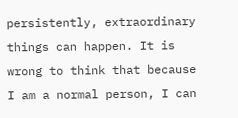persistently, extraordinary things can happen. It is wrong to think that because I am a normal person, I can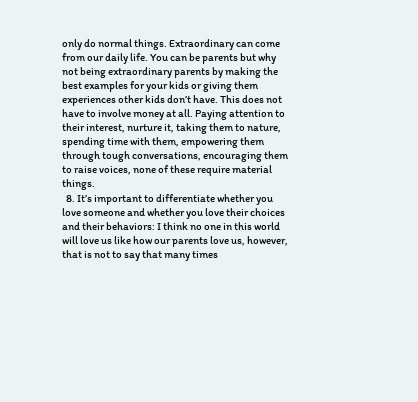only do normal things. Extraordinary can come from our daily life. You can be parents but why not being extraordinary parents by making the best examples for your kids or giving them experiences other kids don’t have. This does not have to involve money at all. Paying attention to their interest, nurture it, taking them to nature, spending time with them, empowering them through tough conversations, encouraging them to raise voices, none of these require material things.
  8. It’s important to differentiate whether you love someone and whether you love their choices and their behaviors: I think no one in this world will love us like how our parents love us, however, that is not to say that many times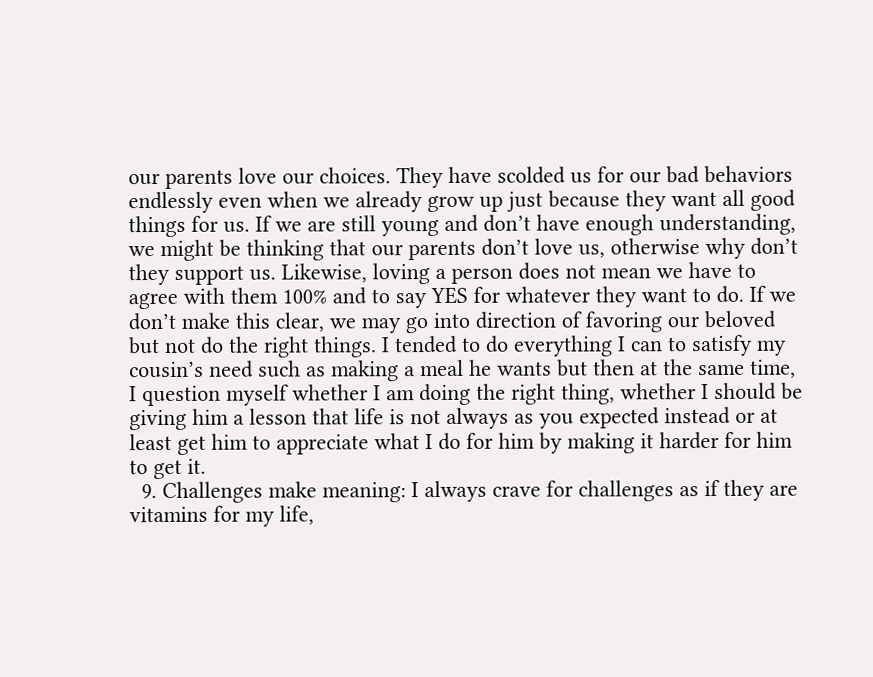our parents love our choices. They have scolded us for our bad behaviors endlessly even when we already grow up just because they want all good things for us. If we are still young and don’t have enough understanding, we might be thinking that our parents don’t love us, otherwise why don’t they support us. Likewise, loving a person does not mean we have to agree with them 100% and to say YES for whatever they want to do. If we don’t make this clear, we may go into direction of favoring our beloved but not do the right things. I tended to do everything I can to satisfy my cousin’s need such as making a meal he wants but then at the same time, I question myself whether I am doing the right thing, whether I should be giving him a lesson that life is not always as you expected instead or at least get him to appreciate what I do for him by making it harder for him to get it.
  9. Challenges make meaning: I always crave for challenges as if they are vitamins for my life,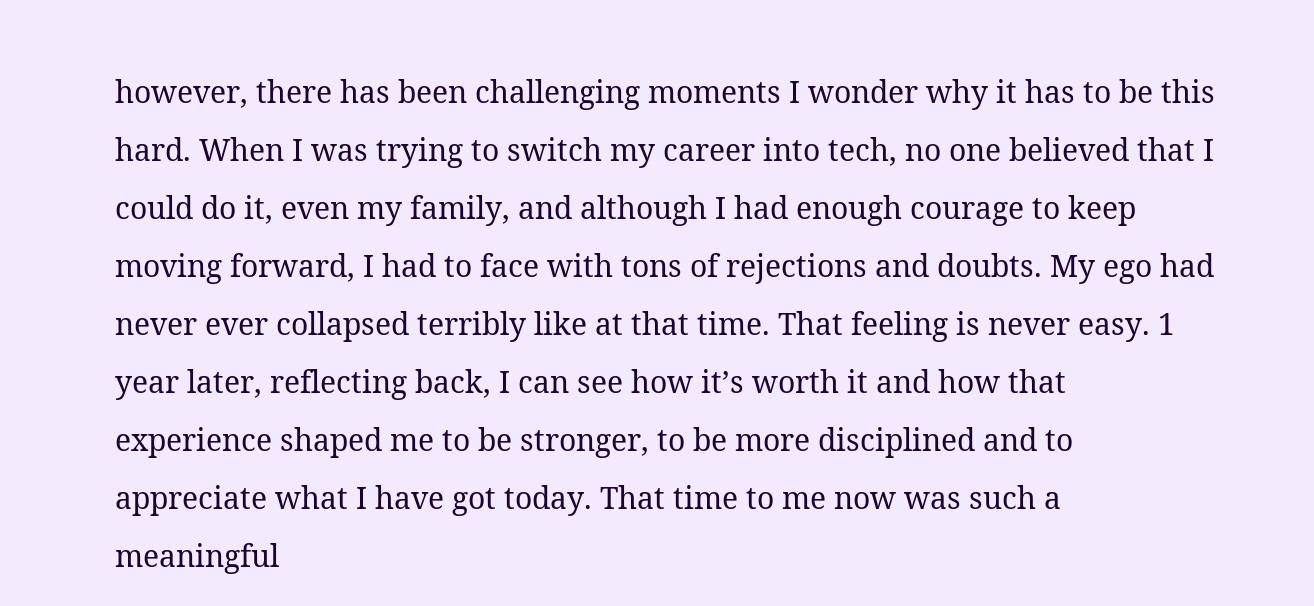however, there has been challenging moments I wonder why it has to be this hard. When I was trying to switch my career into tech, no one believed that I could do it, even my family, and although I had enough courage to keep moving forward, I had to face with tons of rejections and doubts. My ego had never ever collapsed terribly like at that time. That feeling is never easy. 1 year later, reflecting back, I can see how it’s worth it and how that experience shaped me to be stronger, to be more disciplined and to appreciate what I have got today. That time to me now was such a meaningful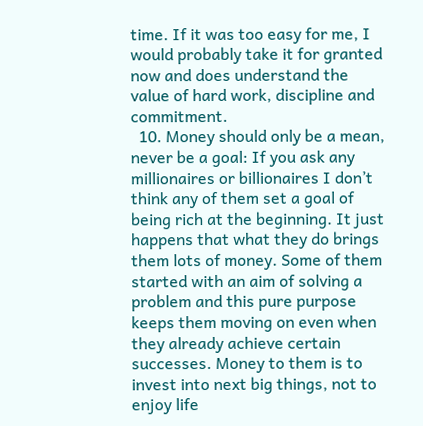time. If it was too easy for me, I would probably take it for granted now and does understand the value of hard work, discipline and commitment.
  10. Money should only be a mean, never be a goal: If you ask any millionaires or billionaires I don’t think any of them set a goal of being rich at the beginning. It just happens that what they do brings them lots of money. Some of them started with an aim of solving a problem and this pure purpose keeps them moving on even when they already achieve certain successes. Money to them is to invest into next big things, not to enjoy life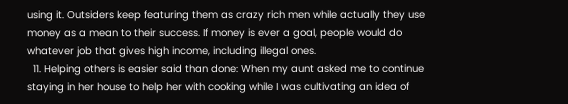using it. Outsiders keep featuring them as crazy rich men while actually they use money as a mean to their success. If money is ever a goal, people would do whatever job that gives high income, including illegal ones.
  11. Helping others is easier said than done: When my aunt asked me to continue staying in her house to help her with cooking while I was cultivating an idea of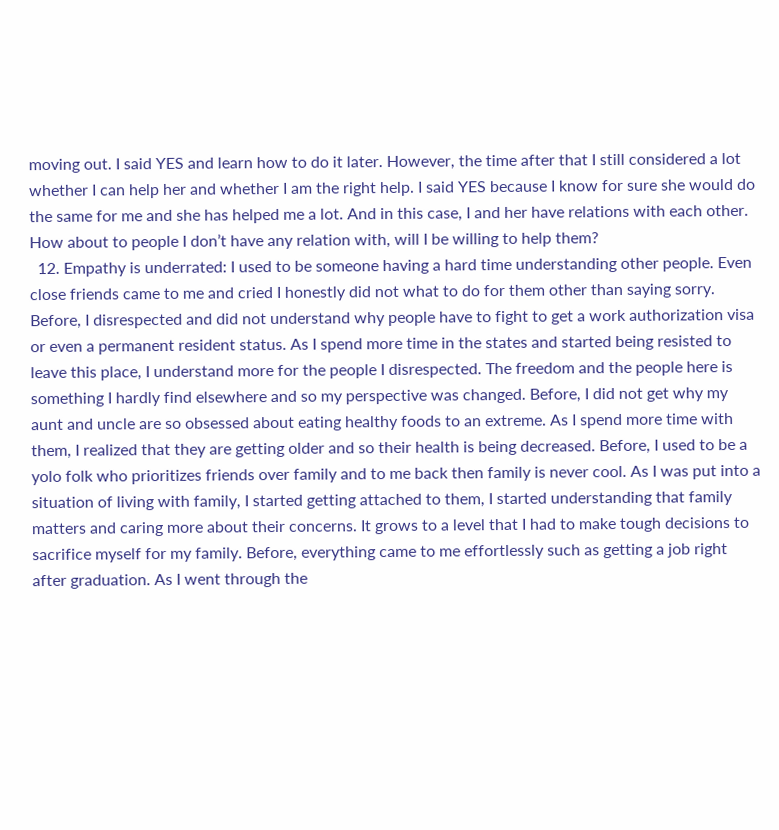moving out. I said YES and learn how to do it later. However, the time after that I still considered a lot whether I can help her and whether I am the right help. I said YES because I know for sure she would do the same for me and she has helped me a lot. And in this case, I and her have relations with each other. How about to people I don’t have any relation with, will I be willing to help them?
  12. Empathy is underrated: I used to be someone having a hard time understanding other people. Even close friends came to me and cried I honestly did not what to do for them other than saying sorry. Before, I disrespected and did not understand why people have to fight to get a work authorization visa or even a permanent resident status. As I spend more time in the states and started being resisted to leave this place, I understand more for the people I disrespected. The freedom and the people here is something I hardly find elsewhere and so my perspective was changed. Before, I did not get why my aunt and uncle are so obsessed about eating healthy foods to an extreme. As I spend more time with them, I realized that they are getting older and so their health is being decreased. Before, I used to be a yolo folk who prioritizes friends over family and to me back then family is never cool. As I was put into a situation of living with family, I started getting attached to them, I started understanding that family matters and caring more about their concerns. It grows to a level that I had to make tough decisions to sacrifice myself for my family. Before, everything came to me effortlessly such as getting a job right after graduation. As I went through the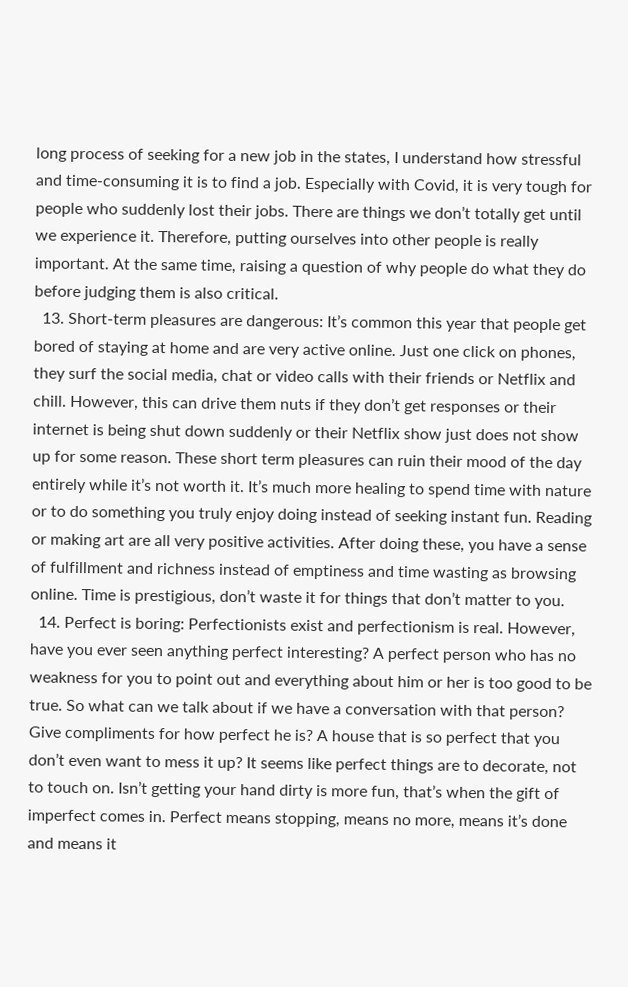long process of seeking for a new job in the states, I understand how stressful and time-consuming it is to find a job. Especially with Covid, it is very tough for people who suddenly lost their jobs. There are things we don’t totally get until we experience it. Therefore, putting ourselves into other people is really important. At the same time, raising a question of why people do what they do before judging them is also critical.
  13. Short-term pleasures are dangerous: It’s common this year that people get bored of staying at home and are very active online. Just one click on phones, they surf the social media, chat or video calls with their friends or Netflix and chill. However, this can drive them nuts if they don’t get responses or their internet is being shut down suddenly or their Netflix show just does not show up for some reason. These short term pleasures can ruin their mood of the day entirely while it’s not worth it. It’s much more healing to spend time with nature or to do something you truly enjoy doing instead of seeking instant fun. Reading or making art are all very positive activities. After doing these, you have a sense of fulfillment and richness instead of emptiness and time wasting as browsing online. Time is prestigious, don’t waste it for things that don’t matter to you.
  14. Perfect is boring: Perfectionists exist and perfectionism is real. However, have you ever seen anything perfect interesting? A perfect person who has no weakness for you to point out and everything about him or her is too good to be true. So what can we talk about if we have a conversation with that person? Give compliments for how perfect he is? A house that is so perfect that you don’t even want to mess it up? It seems like perfect things are to decorate, not to touch on. Isn’t getting your hand dirty is more fun, that’s when the gift of imperfect comes in. Perfect means stopping, means no more, means it’s done and means it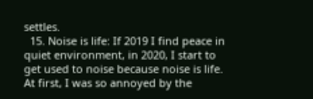settles.
  15. Noise is life: If 2019 I find peace in quiet environment, in 2020, I start to get used to noise because noise is life. At first, I was so annoyed by the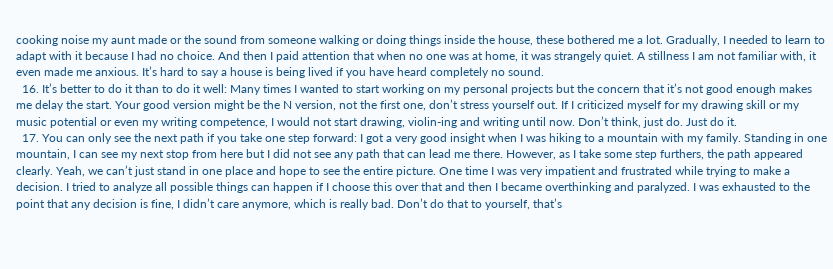cooking noise my aunt made or the sound from someone walking or doing things inside the house, these bothered me a lot. Gradually, I needed to learn to adapt with it because I had no choice. And then I paid attention that when no one was at home, it was strangely quiet. A stillness I am not familiar with, it even made me anxious. It’s hard to say a house is being lived if you have heard completely no sound.
  16. It’s better to do it than to do it well: Many times I wanted to start working on my personal projects but the concern that it’s not good enough makes me delay the start. Your good version might be the N version, not the first one, don’t stress yourself out. If I criticized myself for my drawing skill or my music potential or even my writing competence, I would not start drawing, violin-ing and writing until now. Don’t think, just do. Just do it.
  17. You can only see the next path if you take one step forward: I got a very good insight when I was hiking to a mountain with my family. Standing in one mountain, I can see my next stop from here but I did not see any path that can lead me there. However, as I take some step furthers, the path appeared clearly. Yeah, we can’t just stand in one place and hope to see the entire picture. One time I was very impatient and frustrated while trying to make a decision. I tried to analyze all possible things can happen if I choose this over that and then I became overthinking and paralyzed. I was exhausted to the point that any decision is fine, I didn’t care anymore, which is really bad. Don’t do that to yourself, that’s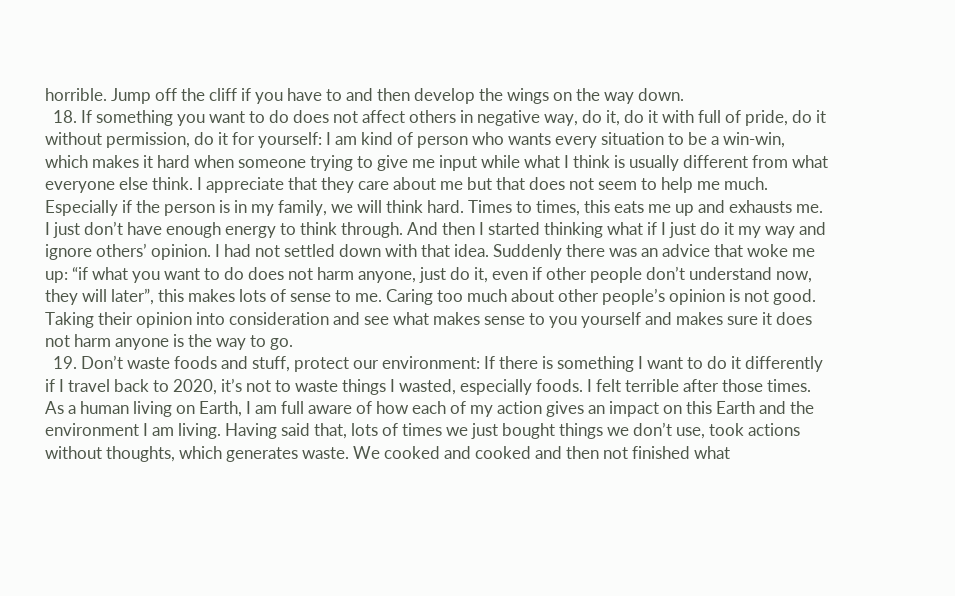horrible. Jump off the cliff if you have to and then develop the wings on the way down.
  18. If something you want to do does not affect others in negative way, do it, do it with full of pride, do it without permission, do it for yourself: I am kind of person who wants every situation to be a win-win, which makes it hard when someone trying to give me input while what I think is usually different from what everyone else think. I appreciate that they care about me but that does not seem to help me much. Especially if the person is in my family, we will think hard. Times to times, this eats me up and exhausts me. I just don’t have enough energy to think through. And then I started thinking what if I just do it my way and ignore others’ opinion. I had not settled down with that idea. Suddenly there was an advice that woke me up: “if what you want to do does not harm anyone, just do it, even if other people don’t understand now, they will later”, this makes lots of sense to me. Caring too much about other people’s opinion is not good. Taking their opinion into consideration and see what makes sense to you yourself and makes sure it does not harm anyone is the way to go.
  19. Don’t waste foods and stuff, protect our environment: If there is something I want to do it differently if I travel back to 2020, it’s not to waste things I wasted, especially foods. I felt terrible after those times. As a human living on Earth, I am full aware of how each of my action gives an impact on this Earth and the environment I am living. Having said that, lots of times we just bought things we don’t use, took actions without thoughts, which generates waste. We cooked and cooked and then not finished what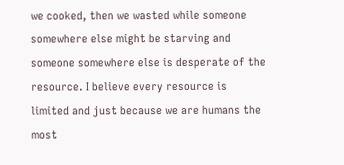we cooked, then we wasted while someone somewhere else might be starving and someone somewhere else is desperate of the resource. I believe every resource is limited and just because we are humans the most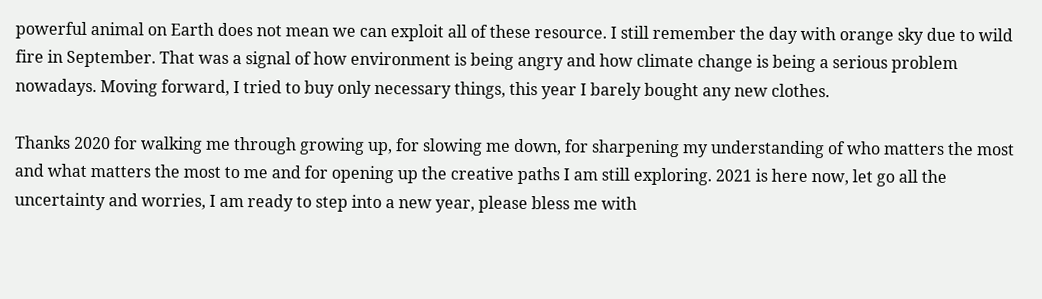powerful animal on Earth does not mean we can exploit all of these resource. I still remember the day with orange sky due to wild fire in September. That was a signal of how environment is being angry and how climate change is being a serious problem nowadays. Moving forward, I tried to buy only necessary things, this year I barely bought any new clothes.

Thanks 2020 for walking me through growing up, for slowing me down, for sharpening my understanding of who matters the most and what matters the most to me and for opening up the creative paths I am still exploring. 2021 is here now, let go all the uncertainty and worries, I am ready to step into a new year, please bless me with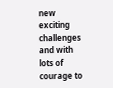new exciting challenges and with lots of courage to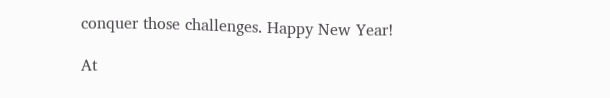conquer those challenges. Happy New Year!

At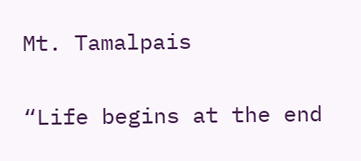Mt. Tamalpais

“Life begins at the end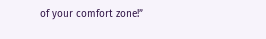of your comfort zone!”